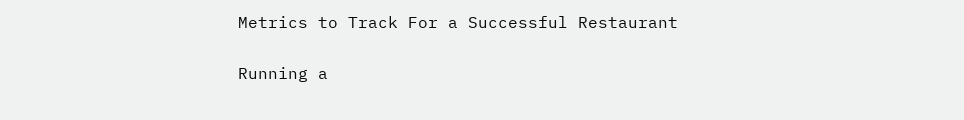Metrics to Track For a Successful Restaurant

Running a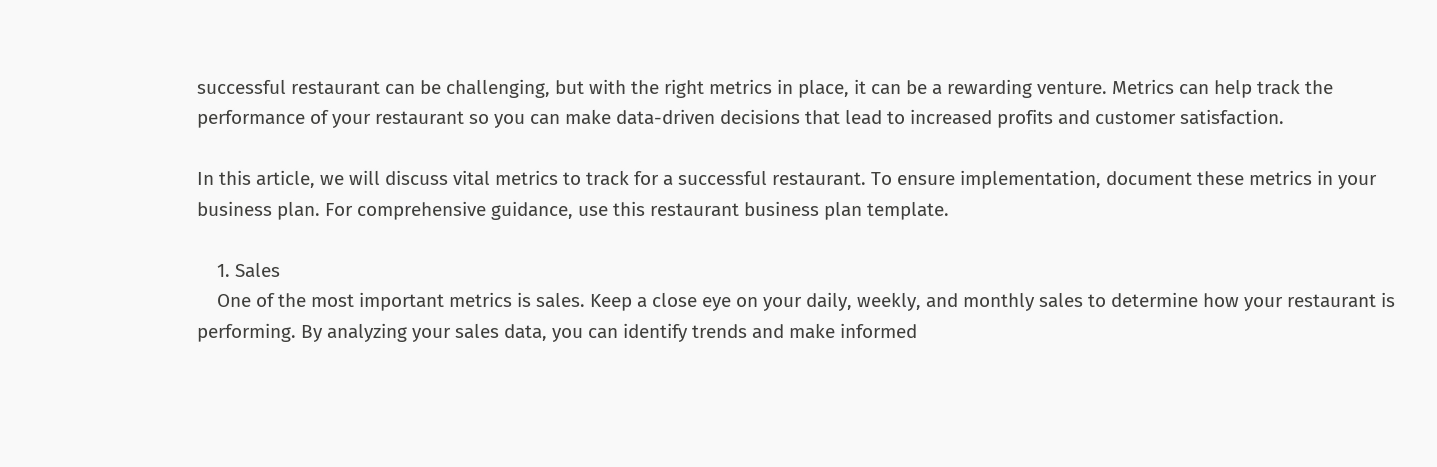successful restaurant can be challenging, but with the right metrics in place, it can be a rewarding venture. Metrics can help track the performance of your restaurant so you can make data-driven decisions that lead to increased profits and customer satisfaction.

In this article, we will discuss vital metrics to track for a successful restaurant. To ensure implementation, document these metrics in your business plan. For comprehensive guidance, use this restaurant business plan template.

    1. Sales
    One of the most important metrics is sales. Keep a close eye on your daily, weekly, and monthly sales to determine how your restaurant is performing. By analyzing your sales data, you can identify trends and make informed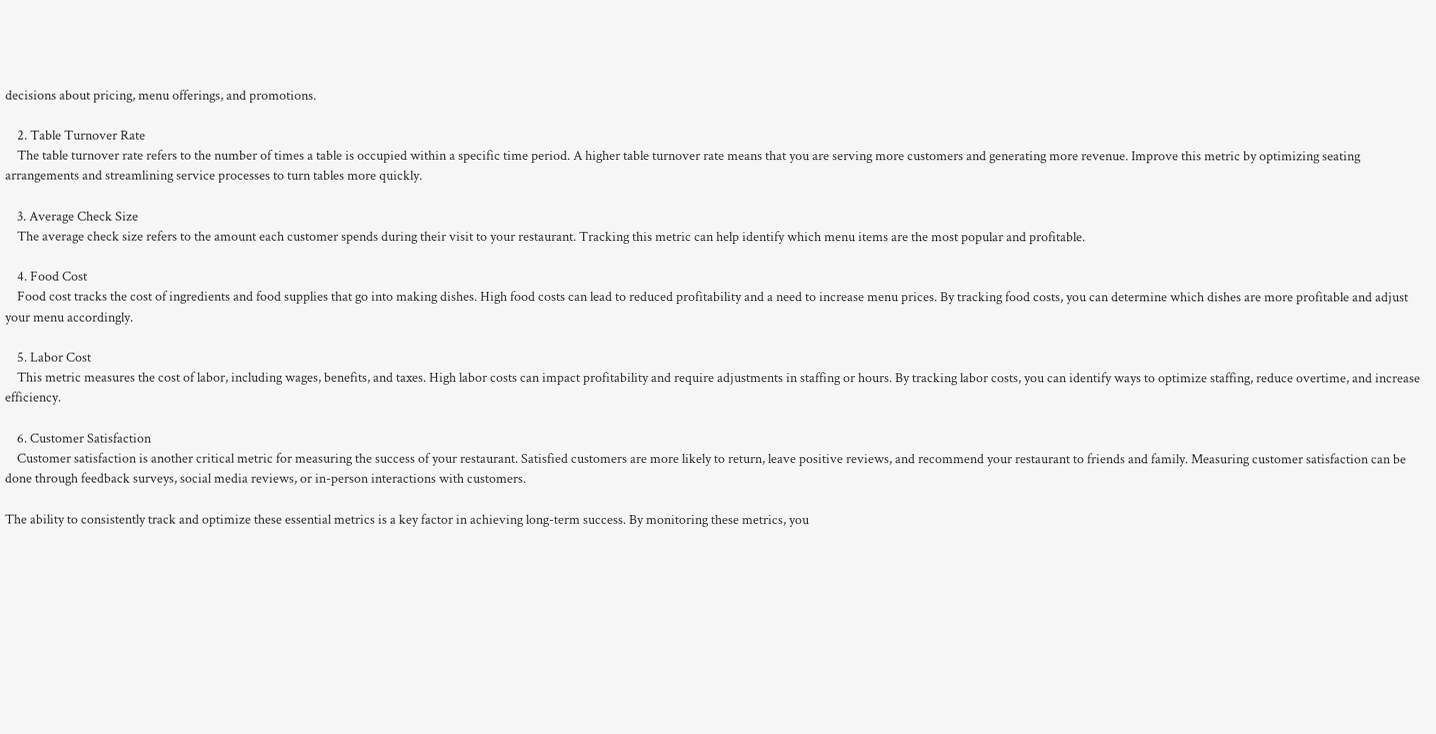decisions about pricing, menu offerings, and promotions.

    2. Table Turnover Rate
    The table turnover rate refers to the number of times a table is occupied within a specific time period. A higher table turnover rate means that you are serving more customers and generating more revenue. Improve this metric by optimizing seating arrangements and streamlining service processes to turn tables more quickly.

    3. Average Check Size
    The average check size refers to the amount each customer spends during their visit to your restaurant. Tracking this metric can help identify which menu items are the most popular and profitable.

    4. Food Cost
    Food cost tracks the cost of ingredients and food supplies that go into making dishes. High food costs can lead to reduced profitability and a need to increase menu prices. By tracking food costs, you can determine which dishes are more profitable and adjust your menu accordingly.

    5. Labor Cost
    This metric measures the cost of labor, including wages, benefits, and taxes. High labor costs can impact profitability and require adjustments in staffing or hours. By tracking labor costs, you can identify ways to optimize staffing, reduce overtime, and increase efficiency.

    6. Customer Satisfaction
    Customer satisfaction is another critical metric for measuring the success of your restaurant. Satisfied customers are more likely to return, leave positive reviews, and recommend your restaurant to friends and family. Measuring customer satisfaction can be done through feedback surveys, social media reviews, or in-person interactions with customers.

The ability to consistently track and optimize these essential metrics is a key factor in achieving long-term success. By monitoring these metrics, you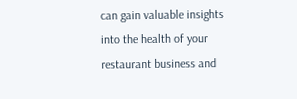can gain valuable insights into the health of your restaurant business and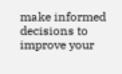make informed decisions to improve your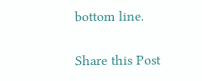bottom line.

Share this Post